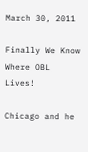March 30, 2011

Finally We Know Where OBL Lives!

Chicago and he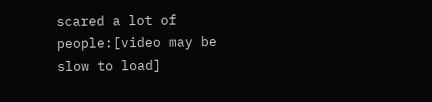scared a lot of people:[video may be slow to load]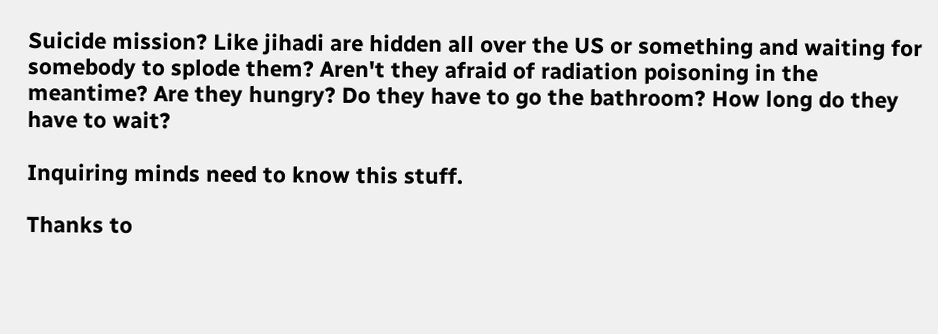Suicide mission? Like jihadi are hidden all over the US or something and waiting for somebody to splode them? Aren't they afraid of radiation poisoning in the meantime? Are they hungry? Do they have to go the bathroom? How long do they have to wait?

Inquiring minds need to know this stuff.

Thanks to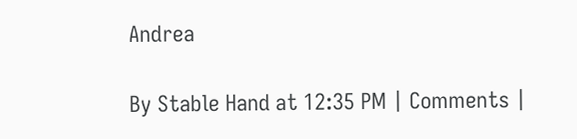Andrea

By Stable Hand at 12:35 PM | Comments |